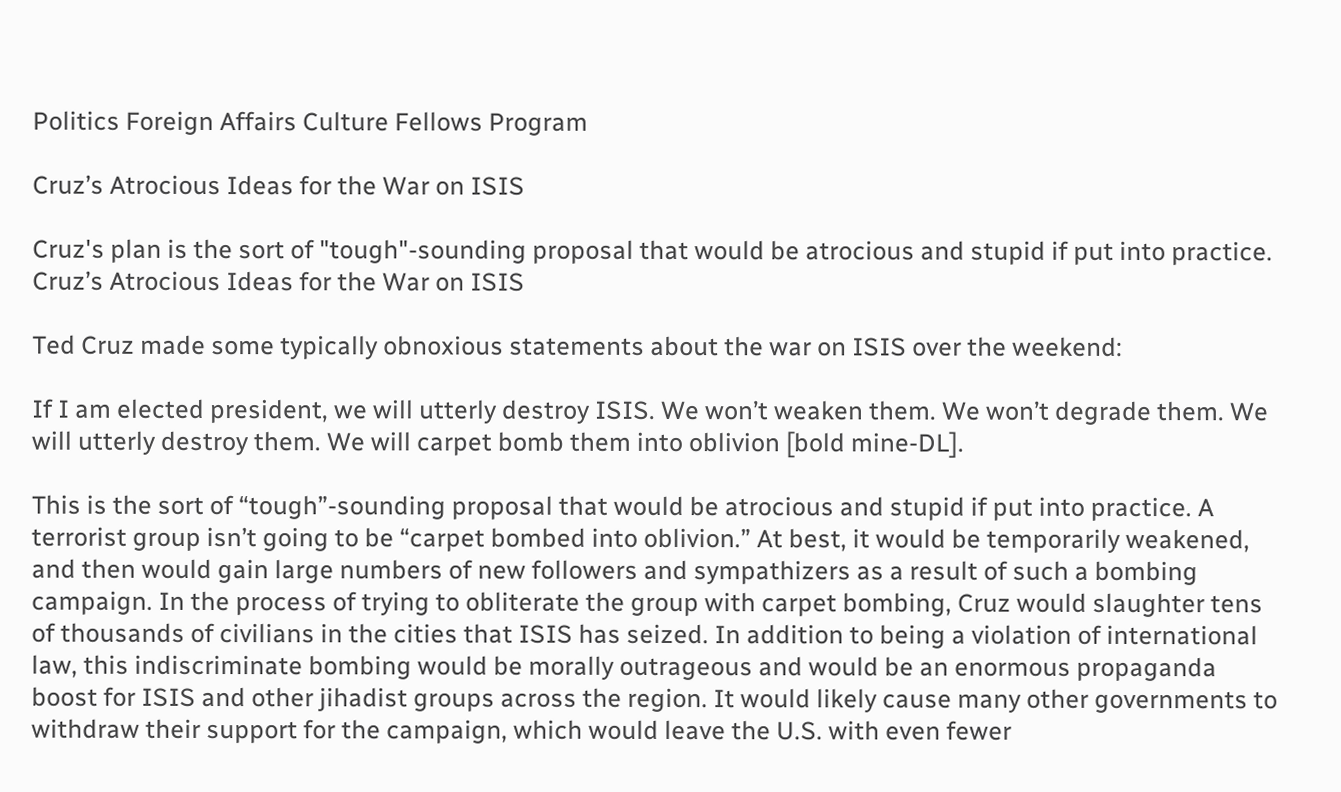Politics Foreign Affairs Culture Fellows Program

Cruz’s Atrocious Ideas for the War on ISIS

Cruz's plan is the sort of "tough"-sounding proposal that would be atrocious and stupid if put into practice.
Cruz’s Atrocious Ideas for the War on ISIS

Ted Cruz made some typically obnoxious statements about the war on ISIS over the weekend:

If I am elected president, we will utterly destroy ISIS. We won’t weaken them. We won’t degrade them. We will utterly destroy them. We will carpet bomb them into oblivion [bold mine-DL].

This is the sort of “tough”-sounding proposal that would be atrocious and stupid if put into practice. A terrorist group isn’t going to be “carpet bombed into oblivion.” At best, it would be temporarily weakened, and then would gain large numbers of new followers and sympathizers as a result of such a bombing campaign. In the process of trying to obliterate the group with carpet bombing, Cruz would slaughter tens of thousands of civilians in the cities that ISIS has seized. In addition to being a violation of international law, this indiscriminate bombing would be morally outrageous and would be an enormous propaganda boost for ISIS and other jihadist groups across the region. It would likely cause many other governments to withdraw their support for the campaign, which would leave the U.S. with even fewer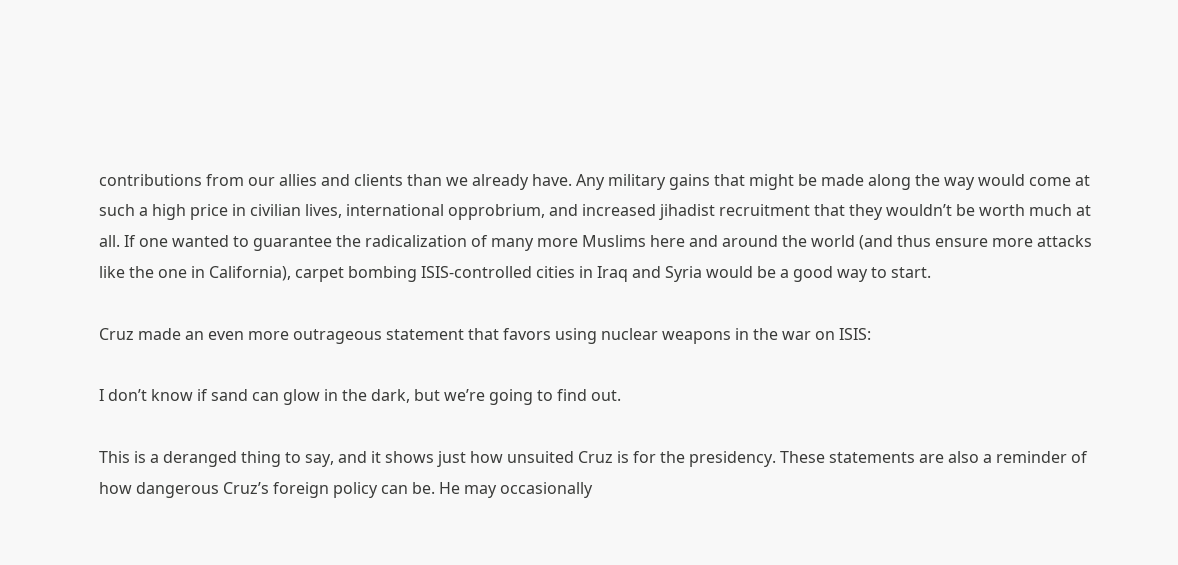contributions from our allies and clients than we already have. Any military gains that might be made along the way would come at such a high price in civilian lives, international opprobrium, and increased jihadist recruitment that they wouldn’t be worth much at all. If one wanted to guarantee the radicalization of many more Muslims here and around the world (and thus ensure more attacks like the one in California), carpet bombing ISIS-controlled cities in Iraq and Syria would be a good way to start.

Cruz made an even more outrageous statement that favors using nuclear weapons in the war on ISIS:

I don’t know if sand can glow in the dark, but we’re going to find out.

This is a deranged thing to say, and it shows just how unsuited Cruz is for the presidency. These statements are also a reminder of how dangerous Cruz’s foreign policy can be. He may occasionally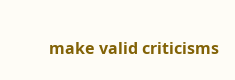make valid criticisms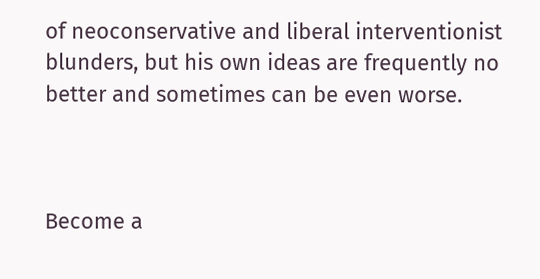of neoconservative and liberal interventionist blunders, but his own ideas are frequently no better and sometimes can be even worse.



Become a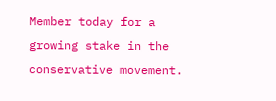Member today for a growing stake in the conservative movement.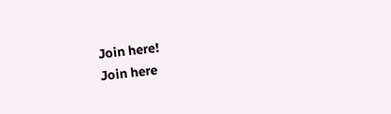Join here!
Join here